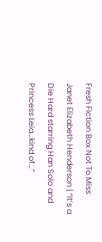Fresh FIction Box Not To Miss
Janet Elizabeth Henderson | “It’s a Die Hard starring Han Solo and Princess Leia…kind of…”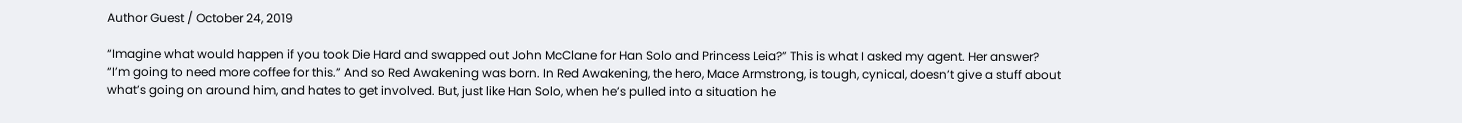Author Guest / October 24, 2019

“Imagine what would happen if you took Die Hard and swapped out John McClane for Han Solo and Princess Leia?” This is what I asked my agent. Her answer? “I’m going to need more coffee for this.” And so Red Awakening was born. In Red Awakening, the hero, Mace Armstrong, is tough, cynical, doesn’t give a stuff about what’s going on around him, and hates to get involved. But, just like Han Solo, when he’s pulled into a situation he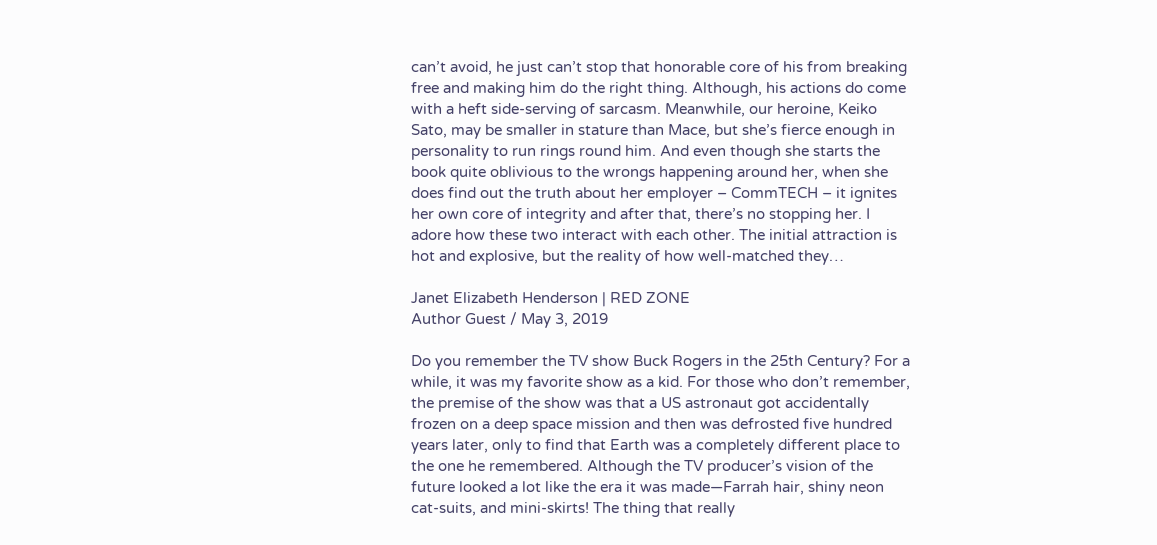can’t avoid, he just can’t stop that honorable core of his from breaking free and making him do the right thing. Although, his actions do come with a heft side-serving of sarcasm. Meanwhile, our heroine, Keiko Sato, may be smaller in stature than Mace, but she’s fierce enough in personality to run rings round him. And even though she starts the book quite oblivious to the wrongs happening around her, when she does find out the truth about her employer – CommTECH – it ignites her own core of integrity and after that, there’s no stopping her. I adore how these two interact with each other. The initial attraction is hot and explosive, but the reality of how well-matched they…

Janet Elizabeth Henderson | RED ZONE
Author Guest / May 3, 2019

Do you remember the TV show Buck Rogers in the 25th Century? For a while, it was my favorite show as a kid. For those who don’t remember, the premise of the show was that a US astronaut got accidentally frozen on a deep space mission and then was defrosted five hundred years later, only to find that Earth was a completely different place to the one he remembered. Although the TV producer’s vision of the future looked a lot like the era it was made—Farrah hair, shiny neon cat-suits, and mini-skirts! The thing that really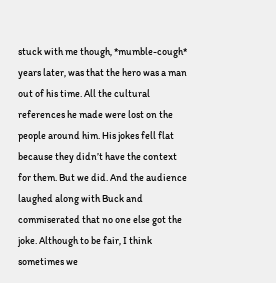stuck with me though, *mumble-cough* years later, was that the hero was a man out of his time. All the cultural references he made were lost on the people around him. His jokes fell flat because they didn’t have the context for them. But we did. And the audience laughed along with Buck and commiserated that no one else got the joke. Although to be fair, I think sometimes we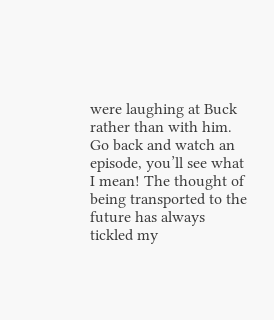were laughing at Buck rather than with him. Go back and watch an episode, you’ll see what I mean! The thought of being transported to the future has always tickled my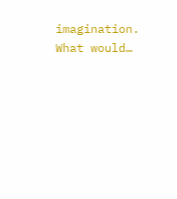imagination. What would…